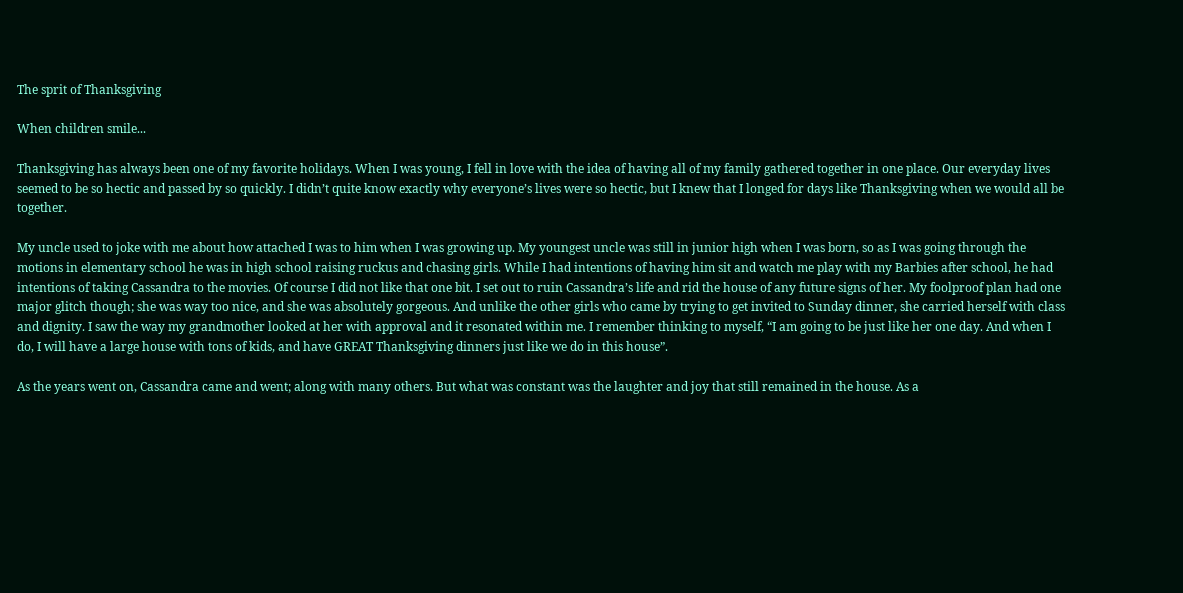The sprit of Thanksgiving

When children smile...

Thanksgiving has always been one of my favorite holidays. When I was young, I fell in love with the idea of having all of my family gathered together in one place. Our everyday lives seemed to be so hectic and passed by so quickly. I didn’t quite know exactly why everyone’s lives were so hectic, but I knew that I longed for days like Thanksgiving when we would all be together.

My uncle used to joke with me about how attached I was to him when I was growing up. My youngest uncle was still in junior high when I was born, so as I was going through the motions in elementary school he was in high school raising ruckus and chasing girls. While I had intentions of having him sit and watch me play with my Barbies after school, he had intentions of taking Cassandra to the movies. Of course I did not like that one bit. I set out to ruin Cassandra’s life and rid the house of any future signs of her. My foolproof plan had one major glitch though; she was way too nice, and she was absolutely gorgeous. And unlike the other girls who came by trying to get invited to Sunday dinner, she carried herself with class and dignity. I saw the way my grandmother looked at her with approval and it resonated within me. I remember thinking to myself, “I am going to be just like her one day. And when I do, I will have a large house with tons of kids, and have GREAT Thanksgiving dinners just like we do in this house”.

As the years went on, Cassandra came and went; along with many others. But what was constant was the laughter and joy that still remained in the house. As a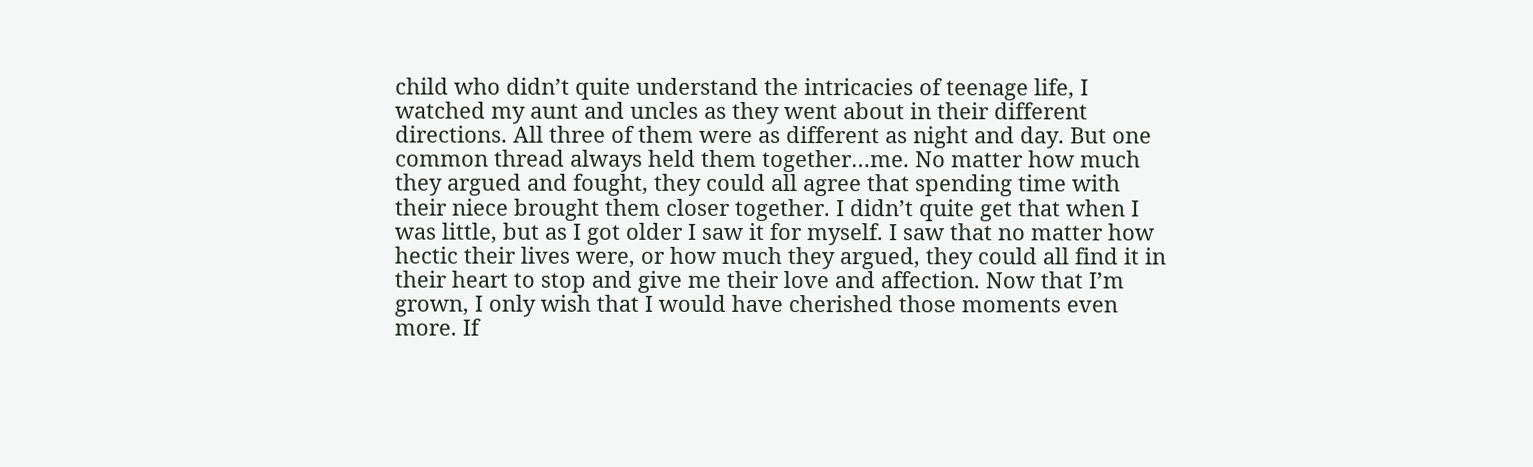child who didn’t quite understand the intricacies of teenage life, I watched my aunt and uncles as they went about in their different directions. All three of them were as different as night and day. But one common thread always held them together…me. No matter how much they argued and fought, they could all agree that spending time with their niece brought them closer together. I didn’t quite get that when I was little, but as I got older I saw it for myself. I saw that no matter how hectic their lives were, or how much they argued, they could all find it in their heart to stop and give me their love and affection. Now that I’m grown, I only wish that I would have cherished those moments even more. If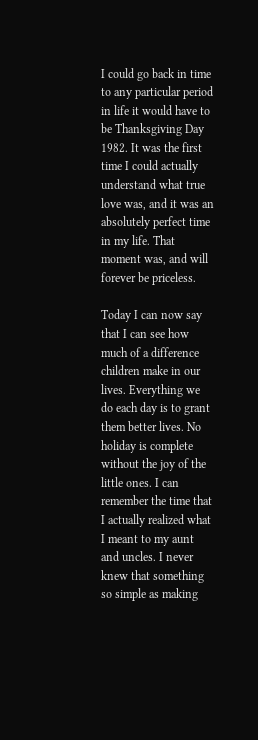I could go back in time to any particular period in life it would have to be Thanksgiving Day 1982. It was the first time I could actually understand what true love was, and it was an absolutely perfect time in my life. That moment was, and will forever be priceless.

Today I can now say that I can see how much of a difference children make in our lives. Everything we do each day is to grant them better lives. No holiday is complete without the joy of the little ones. I can remember the time that I actually realized what I meant to my aunt and uncles. I never knew that something so simple as making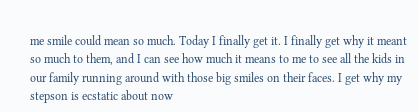me smile could mean so much. Today I finally get it. I finally get why it meant so much to them, and I can see how much it means to me to see all the kids in our family running around with those big smiles on their faces. I get why my stepson is ecstatic about now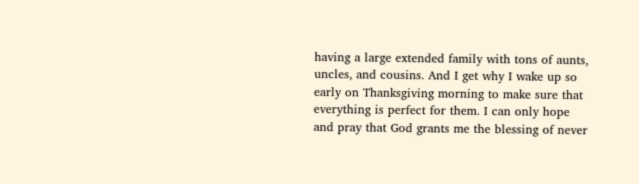having a large extended family with tons of aunts, uncles, and cousins. And I get why I wake up so early on Thanksgiving morning to make sure that everything is perfect for them. I can only hope and pray that God grants me the blessing of never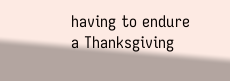having to endure a Thanksgiving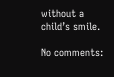without a child’s smile.

No comments: